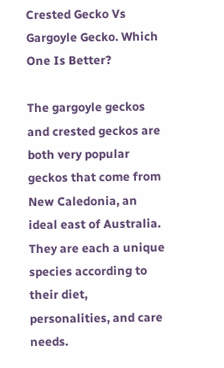Crested Gecko Vs Gargoyle Gecko. Which One Is Better?

The gargoyle geckos and crested geckos are both very popular geckos that come from New Caledonia, an ideal east of Australia. They are each a unique species according to their diet, personalities, and care needs.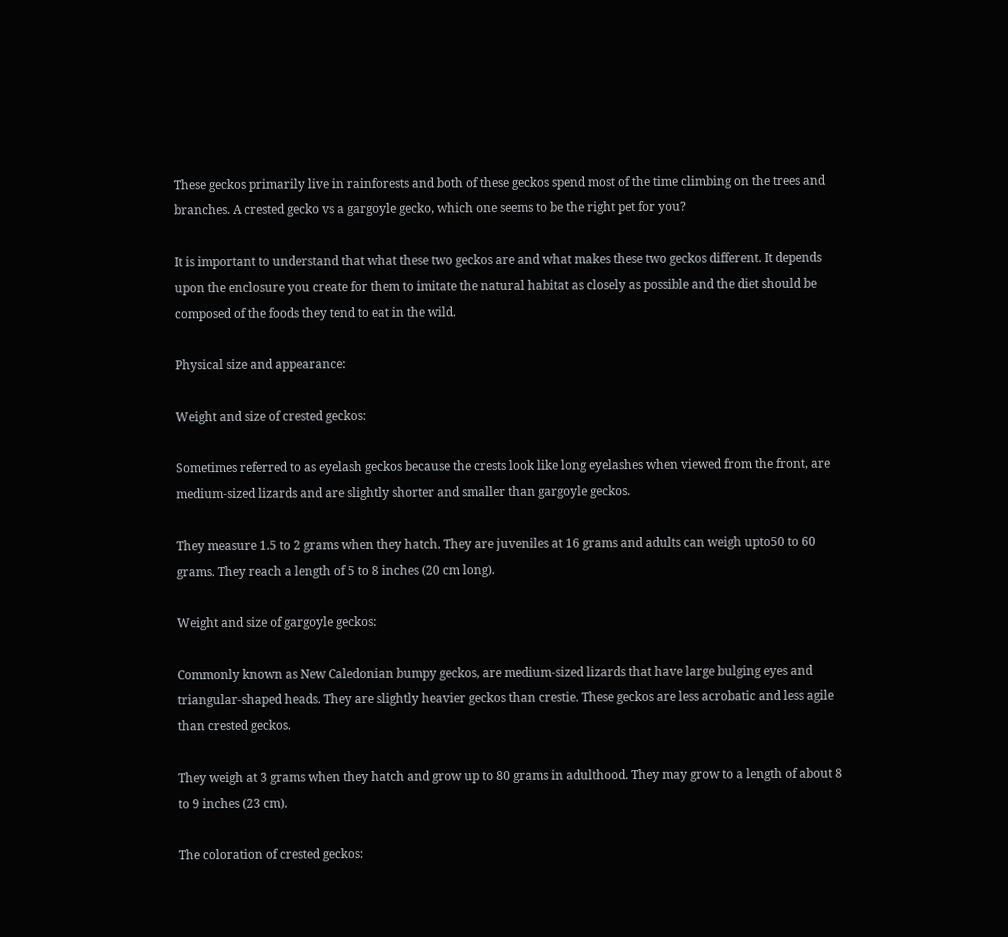These geckos primarily live in rainforests and both of these geckos spend most of the time climbing on the trees and branches. A crested gecko vs a gargoyle gecko, which one seems to be the right pet for you?

It is important to understand that what these two geckos are and what makes these two geckos different. It depends upon the enclosure you create for them to imitate the natural habitat as closely as possible and the diet should be composed of the foods they tend to eat in the wild.

Physical size and appearance:

Weight and size of crested geckos:

Sometimes referred to as eyelash geckos because the crests look like long eyelashes when viewed from the front, are medium-sized lizards and are slightly shorter and smaller than gargoyle geckos.

They measure 1.5 to 2 grams when they hatch. They are juveniles at 16 grams and adults can weigh upto50 to 60 grams. They reach a length of 5 to 8 inches (20 cm long).

Weight and size of gargoyle geckos:

Commonly known as New Caledonian bumpy geckos, are medium-sized lizards that have large bulging eyes and triangular-shaped heads. They are slightly heavier geckos than crestie. These geckos are less acrobatic and less agile than crested geckos.

They weigh at 3 grams when they hatch and grow up to 80 grams in adulthood. They may grow to a length of about 8 to 9 inches (23 cm).

The coloration of crested geckos: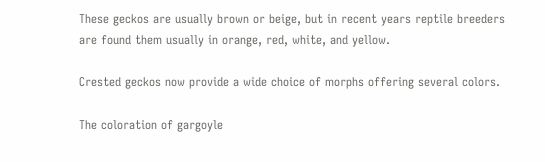These geckos are usually brown or beige, but in recent years reptile breeders are found them usually in orange, red, white, and yellow.

Crested geckos now provide a wide choice of morphs offering several colors.

The coloration of gargoyle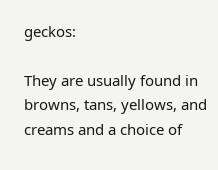geckos:

They are usually found in browns, tans, yellows, and creams and a choice of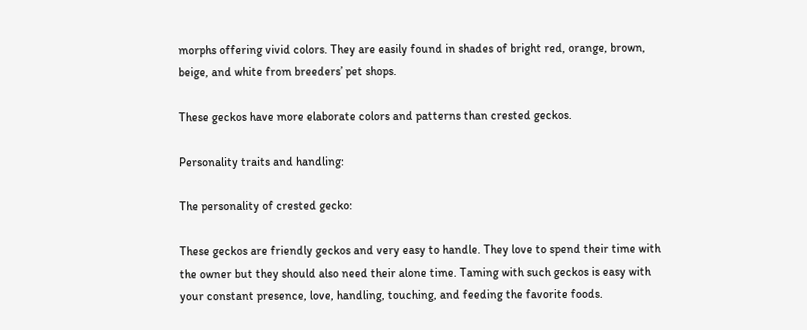morphs offering vivid colors. They are easily found in shades of bright red, orange, brown, beige, and white from breeders’ pet shops.

These geckos have more elaborate colors and patterns than crested geckos.

Personality traits and handling:

The personality of crested gecko:

These geckos are friendly geckos and very easy to handle. They love to spend their time with the owner but they should also need their alone time. Taming with such geckos is easy with your constant presence, love, handling, touching, and feeding the favorite foods.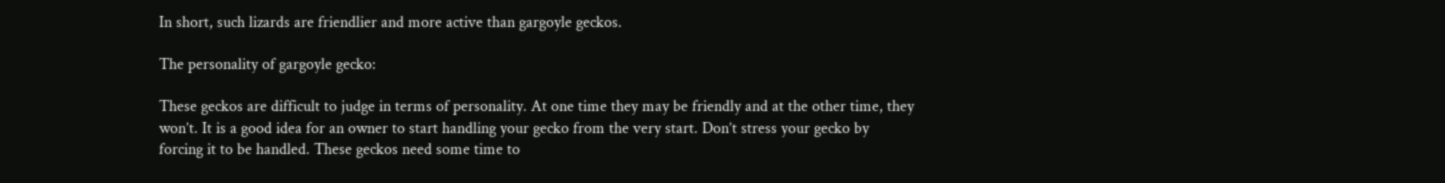In short, such lizards are friendlier and more active than gargoyle geckos.

The personality of gargoyle gecko:

These geckos are difficult to judge in terms of personality. At one time they may be friendly and at the other time, they won’t. It is a good idea for an owner to start handling your gecko from the very start. Don’t stress your gecko by forcing it to be handled. These geckos need some time to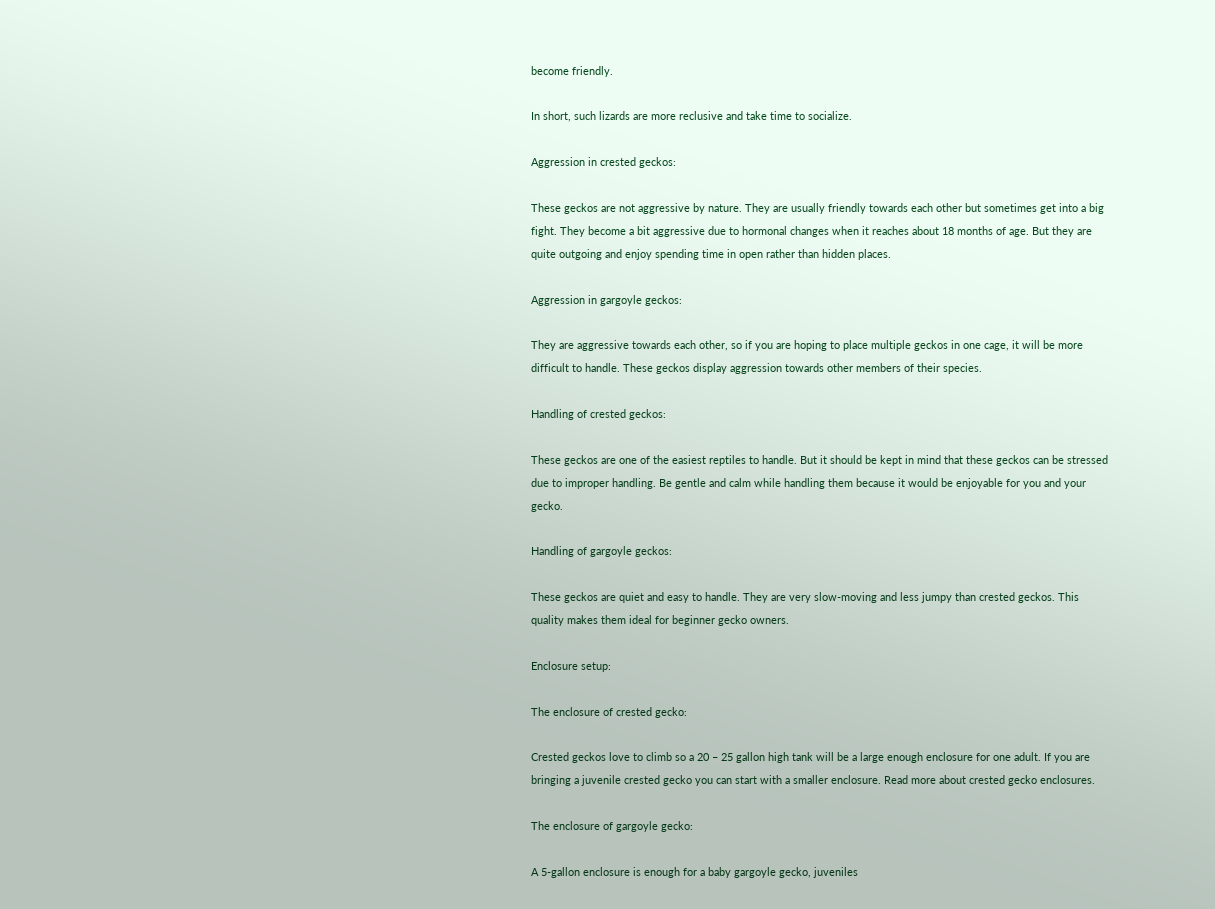become friendly.

In short, such lizards are more reclusive and take time to socialize.

Aggression in crested geckos:

These geckos are not aggressive by nature. They are usually friendly towards each other but sometimes get into a big fight. They become a bit aggressive due to hormonal changes when it reaches about 18 months of age. But they are quite outgoing and enjoy spending time in open rather than hidden places.

Aggression in gargoyle geckos:

They are aggressive towards each other, so if you are hoping to place multiple geckos in one cage, it will be more difficult to handle. These geckos display aggression towards other members of their species.

Handling of crested geckos:

These geckos are one of the easiest reptiles to handle. But it should be kept in mind that these geckos can be stressed due to improper handling. Be gentle and calm while handling them because it would be enjoyable for you and your gecko.

Handling of gargoyle geckos:

These geckos are quiet and easy to handle. They are very slow-moving and less jumpy than crested geckos. This quality makes them ideal for beginner gecko owners.

Enclosure setup:

The enclosure of crested gecko:

Crested geckos love to climb so a 20 – 25 gallon high tank will be a large enough enclosure for one adult. If you are bringing a juvenile crested gecko you can start with a smaller enclosure. Read more about crested gecko enclosures.

The enclosure of gargoyle gecko:

A 5-gallon enclosure is enough for a baby gargoyle gecko, juveniles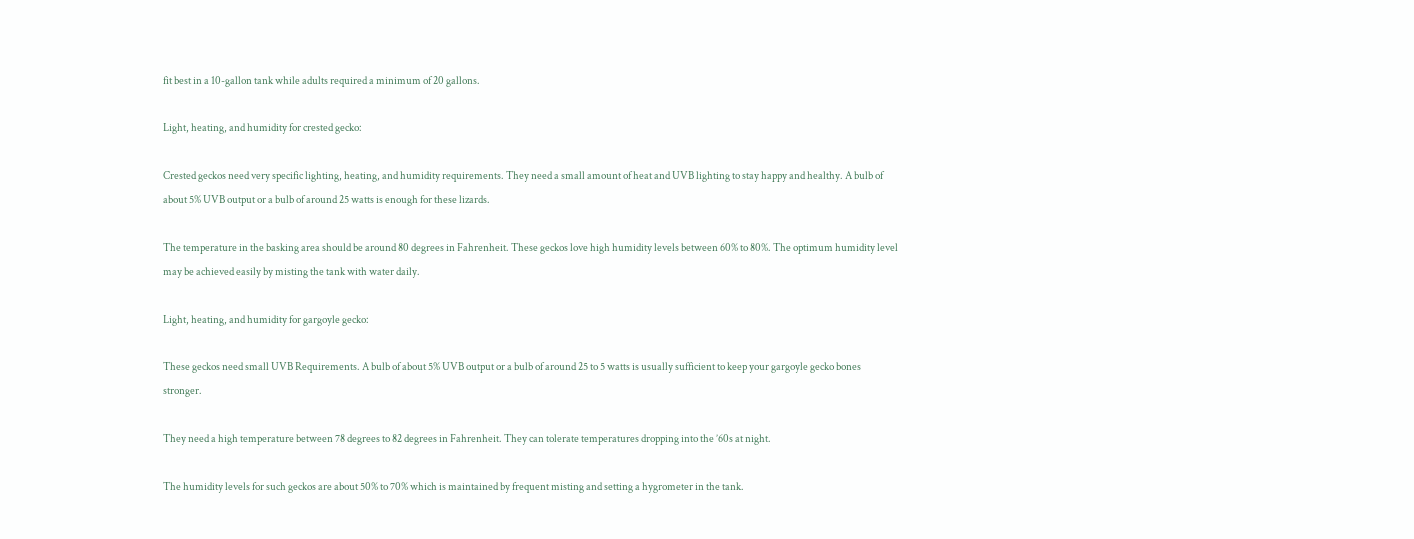fit best in a 10-gallon tank while adults required a minimum of 20 gallons.

Light, heating, and humidity for crested gecko:

Crested geckos need very specific lighting, heating, and humidity requirements. They need a small amount of heat and UVB lighting to stay happy and healthy. A bulb of about 5% UVB output or a bulb of around 25 watts is enough for these lizards.

The temperature in the basking area should be around 80 degrees in Fahrenheit. These geckos love high humidity levels between 60% to 80%. The optimum humidity level may be achieved easily by misting the tank with water daily.

Light, heating, and humidity for gargoyle gecko:

These geckos need small UVB Requirements. A bulb of about 5% UVB output or a bulb of around 25 to 5 watts is usually sufficient to keep your gargoyle gecko bones stronger.

They need a high temperature between 78 degrees to 82 degrees in Fahrenheit. They can tolerate temperatures dropping into the ’60s at night.

The humidity levels for such geckos are about 50% to 70% which is maintained by frequent misting and setting a hygrometer in the tank.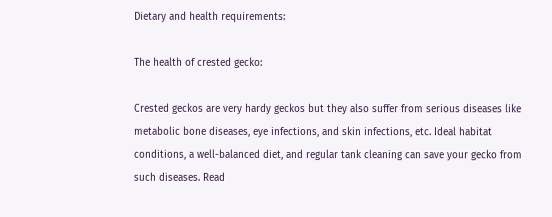Dietary and health requirements:

The health of crested gecko:

Crested geckos are very hardy geckos but they also suffer from serious diseases like metabolic bone diseases, eye infections, and skin infections, etc. Ideal habitat conditions, a well-balanced diet, and regular tank cleaning can save your gecko from such diseases. Read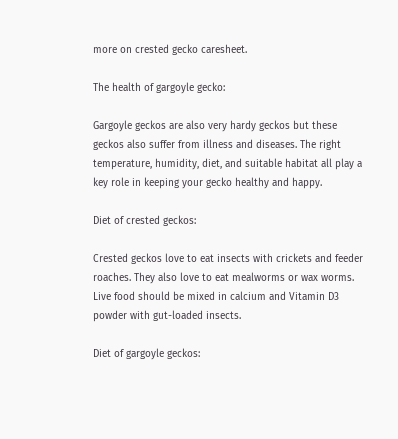more on crested gecko caresheet.

The health of gargoyle gecko:

Gargoyle geckos are also very hardy geckos but these geckos also suffer from illness and diseases. The right temperature, humidity, diet, and suitable habitat all play a key role in keeping your gecko healthy and happy.

Diet of crested geckos:

Crested geckos love to eat insects with crickets and feeder roaches. They also love to eat mealworms or wax worms. Live food should be mixed in calcium and Vitamin D3 powder with gut-loaded insects.

Diet of gargoyle geckos: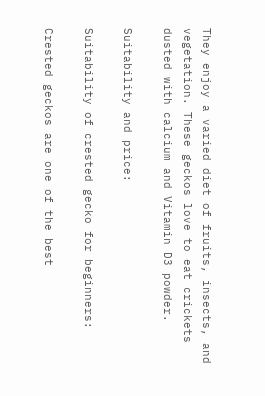They enjoy a varied diet of fruits, insects, and vegetation. These geckos love to eat crickets dusted with calcium and Vitamin D3 powder.

Suitability and price:

Suitability of crested gecko for beginners:

Crested geckos are one of the best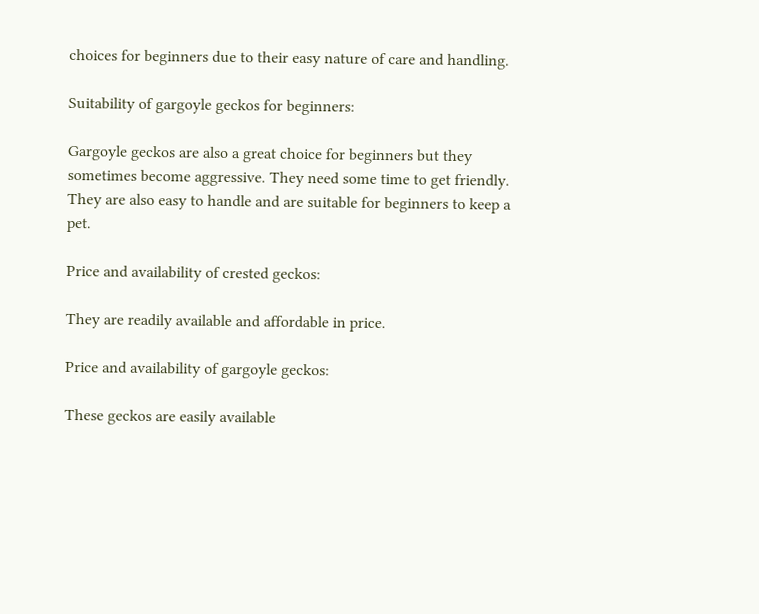choices for beginners due to their easy nature of care and handling.

Suitability of gargoyle geckos for beginners:

Gargoyle geckos are also a great choice for beginners but they sometimes become aggressive. They need some time to get friendly. They are also easy to handle and are suitable for beginners to keep a pet.

Price and availability of crested geckos:

They are readily available and affordable in price.

Price and availability of gargoyle geckos:

These geckos are easily available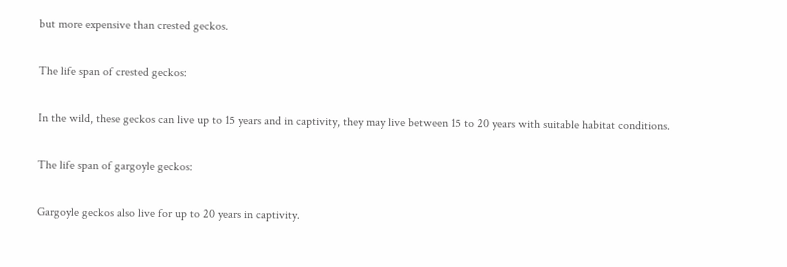but more expensive than crested geckos.

The life span of crested geckos:

In the wild, these geckos can live up to 15 years and in captivity, they may live between 15 to 20 years with suitable habitat conditions.

The life span of gargoyle geckos:

Gargoyle geckos also live for up to 20 years in captivity.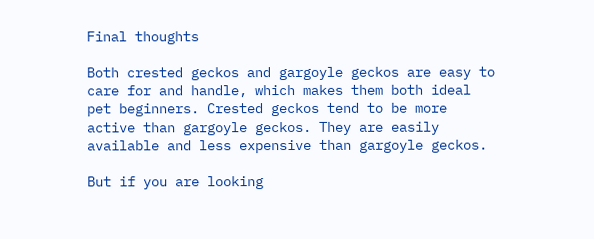Final thoughts

Both crested geckos and gargoyle geckos are easy to care for and handle, which makes them both ideal pet beginners. Crested geckos tend to be more active than gargoyle geckos. They are easily available and less expensive than gargoyle geckos.

But if you are looking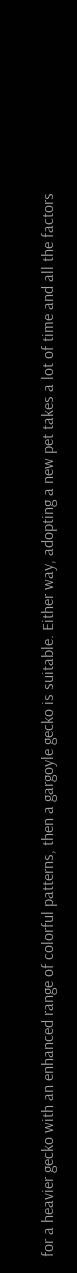for a heavier gecko with an enhanced range of colorful patterns, then a gargoyle gecko is suitable. Either way, adopting a new pet takes a lot of time and all the factors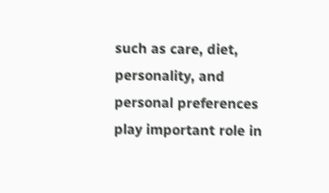such as care, diet, personality, and personal preferences play important role in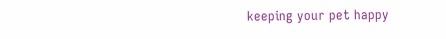keeping your pet happy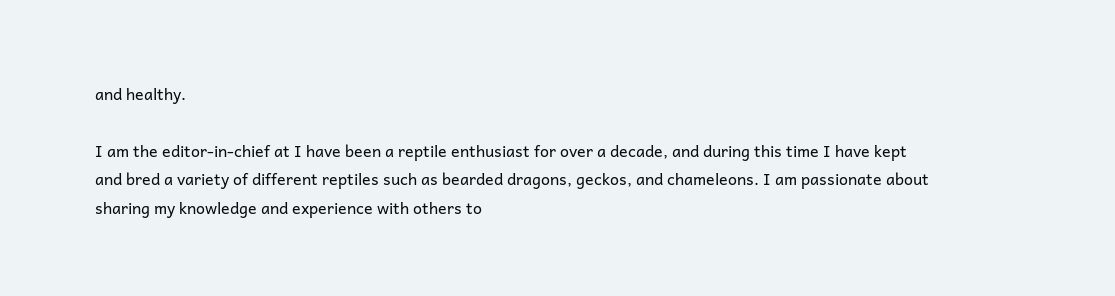and healthy.

I am the editor-in-chief at I have been a reptile enthusiast for over a decade, and during this time I have kept and bred a variety of different reptiles such as bearded dragons, geckos, and chameleons. I am passionate about sharing my knowledge and experience with others to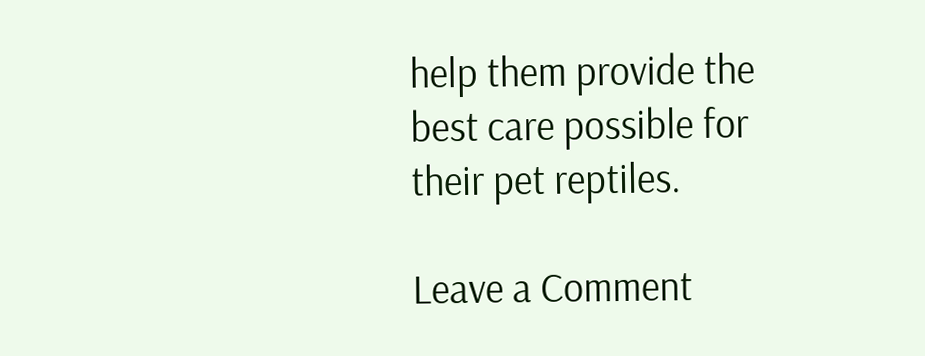help them provide the best care possible for their pet reptiles.

Leave a Comment